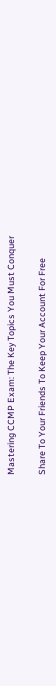Mastering CCMP Exam: The Key Topics You Must Conquer

Share To Your Friends To Keep Your Account For Free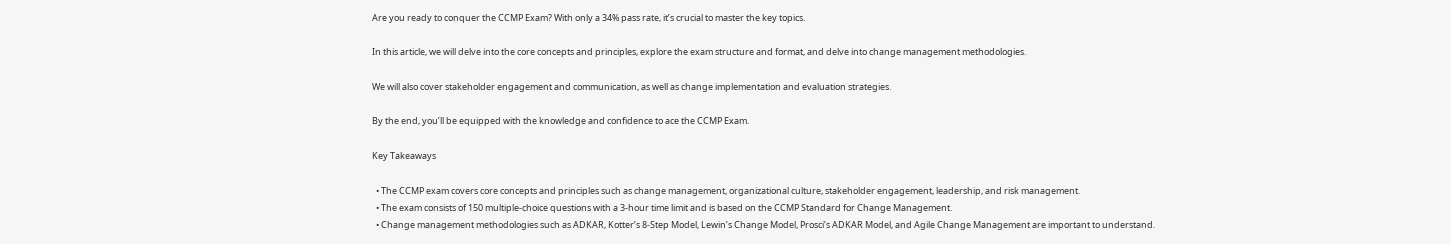Are you ready to conquer the CCMP Exam? With only a 34% pass rate, it’s crucial to master the key topics.

In this article, we will delve into the core concepts and principles, explore the exam structure and format, and delve into change management methodologies.

We will also cover stakeholder engagement and communication, as well as change implementation and evaluation strategies.

By the end, you’ll be equipped with the knowledge and confidence to ace the CCMP Exam.

Key Takeaways

  • The CCMP exam covers core concepts and principles such as change management, organizational culture, stakeholder engagement, leadership, and risk management.
  • The exam consists of 150 multiple-choice questions with a 3-hour time limit and is based on the CCMP Standard for Change Management.
  • Change management methodologies such as ADKAR, Kotter’s 8-Step Model, Lewin’s Change Model, Prosci’s ADKAR Model, and Agile Change Management are important to understand.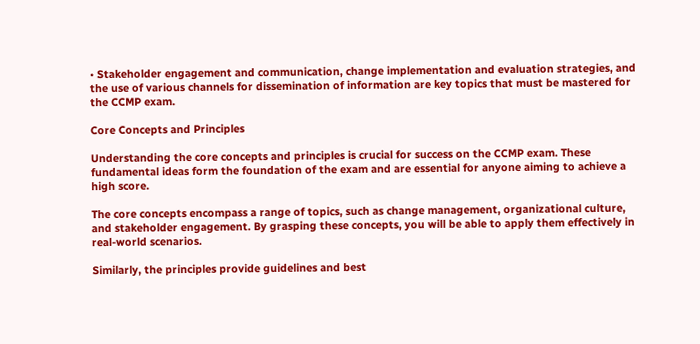• Stakeholder engagement and communication, change implementation and evaluation strategies, and the use of various channels for dissemination of information are key topics that must be mastered for the CCMP exam.

Core Concepts and Principles

Understanding the core concepts and principles is crucial for success on the CCMP exam. These fundamental ideas form the foundation of the exam and are essential for anyone aiming to achieve a high score.

The core concepts encompass a range of topics, such as change management, organizational culture, and stakeholder engagement. By grasping these concepts, you will be able to apply them effectively in real-world scenarios.

Similarly, the principles provide guidelines and best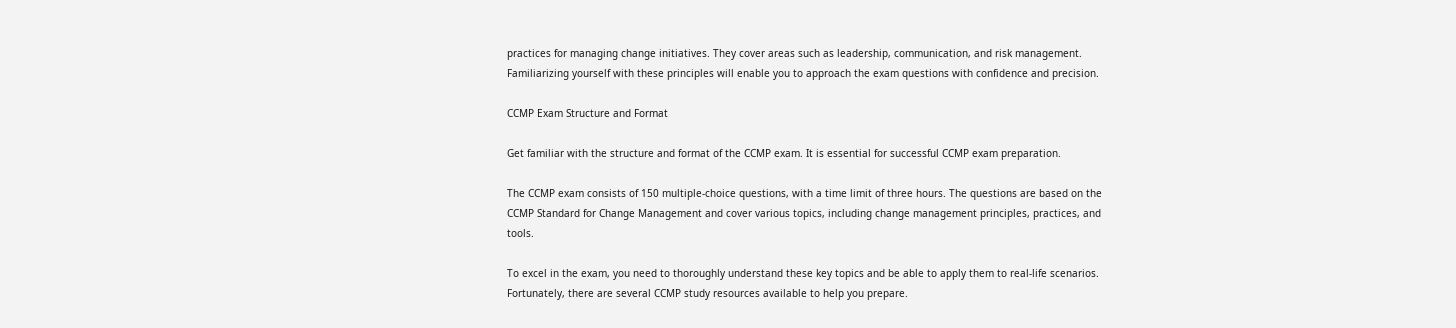practices for managing change initiatives. They cover areas such as leadership, communication, and risk management. Familiarizing yourself with these principles will enable you to approach the exam questions with confidence and precision.

CCMP Exam Structure and Format

Get familiar with the structure and format of the CCMP exam. It is essential for successful CCMP exam preparation.

The CCMP exam consists of 150 multiple-choice questions, with a time limit of three hours. The questions are based on the CCMP Standard for Change Management and cover various topics, including change management principles, practices, and tools.

To excel in the exam, you need to thoroughly understand these key topics and be able to apply them to real-life scenarios. Fortunately, there are several CCMP study resources available to help you prepare.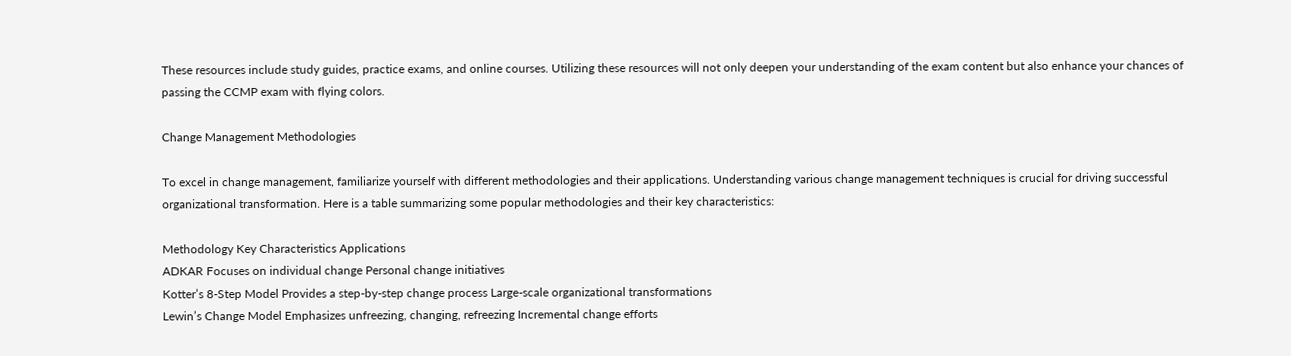These resources include study guides, practice exams, and online courses. Utilizing these resources will not only deepen your understanding of the exam content but also enhance your chances of passing the CCMP exam with flying colors.

Change Management Methodologies

To excel in change management, familiarize yourself with different methodologies and their applications. Understanding various change management techniques is crucial for driving successful organizational transformation. Here is a table summarizing some popular methodologies and their key characteristics:

Methodology Key Characteristics Applications
ADKAR Focuses on individual change Personal change initiatives
Kotter’s 8-Step Model Provides a step-by-step change process Large-scale organizational transformations
Lewin’s Change Model Emphasizes unfreezing, changing, refreezing Incremental change efforts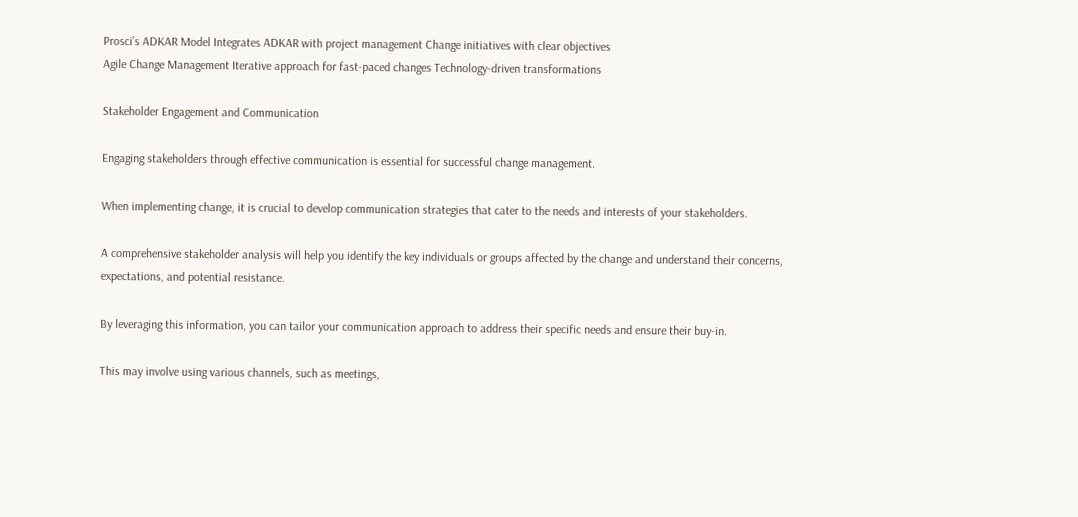Prosci’s ADKAR Model Integrates ADKAR with project management Change initiatives with clear objectives
Agile Change Management Iterative approach for fast-paced changes Technology-driven transformations

Stakeholder Engagement and Communication

Engaging stakeholders through effective communication is essential for successful change management.

When implementing change, it is crucial to develop communication strategies that cater to the needs and interests of your stakeholders.

A comprehensive stakeholder analysis will help you identify the key individuals or groups affected by the change and understand their concerns, expectations, and potential resistance.

By leveraging this information, you can tailor your communication approach to address their specific needs and ensure their buy-in.

This may involve using various channels, such as meetings,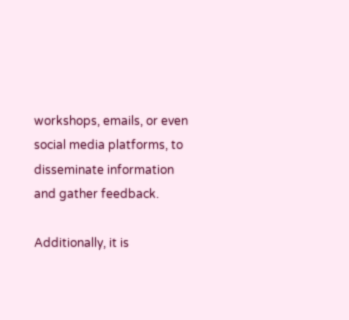workshops, emails, or even social media platforms, to disseminate information and gather feedback.

Additionally, it is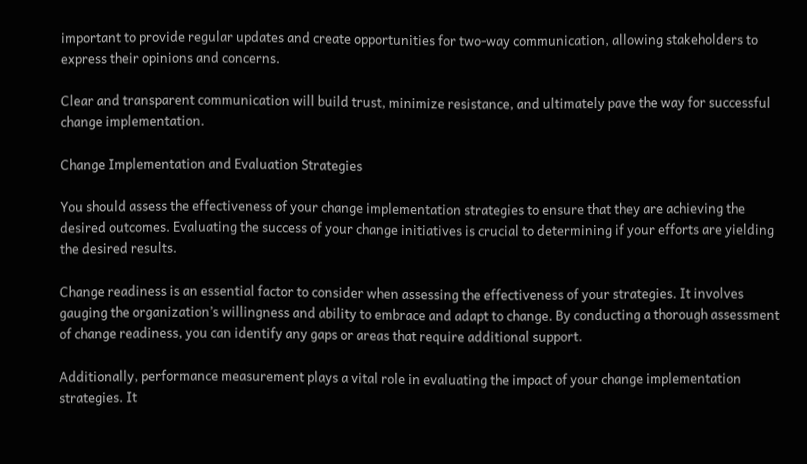important to provide regular updates and create opportunities for two-way communication, allowing stakeholders to express their opinions and concerns.

Clear and transparent communication will build trust, minimize resistance, and ultimately pave the way for successful change implementation.

Change Implementation and Evaluation Strategies

You should assess the effectiveness of your change implementation strategies to ensure that they are achieving the desired outcomes. Evaluating the success of your change initiatives is crucial to determining if your efforts are yielding the desired results.

Change readiness is an essential factor to consider when assessing the effectiveness of your strategies. It involves gauging the organization’s willingness and ability to embrace and adapt to change. By conducting a thorough assessment of change readiness, you can identify any gaps or areas that require additional support.

Additionally, performance measurement plays a vital role in evaluating the impact of your change implementation strategies. It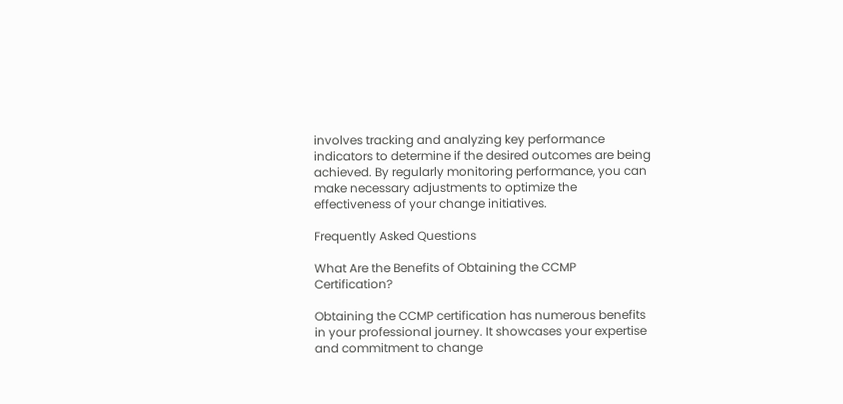involves tracking and analyzing key performance indicators to determine if the desired outcomes are being achieved. By regularly monitoring performance, you can make necessary adjustments to optimize the effectiveness of your change initiatives.

Frequently Asked Questions

What Are the Benefits of Obtaining the CCMP Certification?

Obtaining the CCMP certification has numerous benefits in your professional journey. It showcases your expertise and commitment to change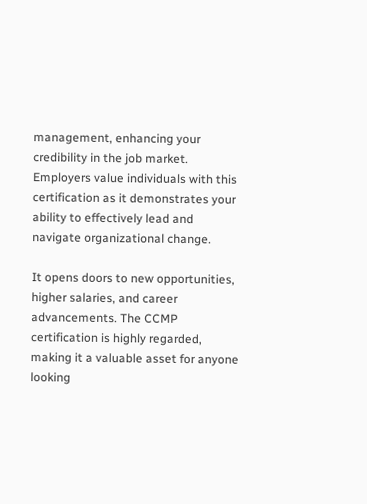management, enhancing your credibility in the job market. Employers value individuals with this certification as it demonstrates your ability to effectively lead and navigate organizational change.

It opens doors to new opportunities, higher salaries, and career advancements. The CCMP certification is highly regarded, making it a valuable asset for anyone looking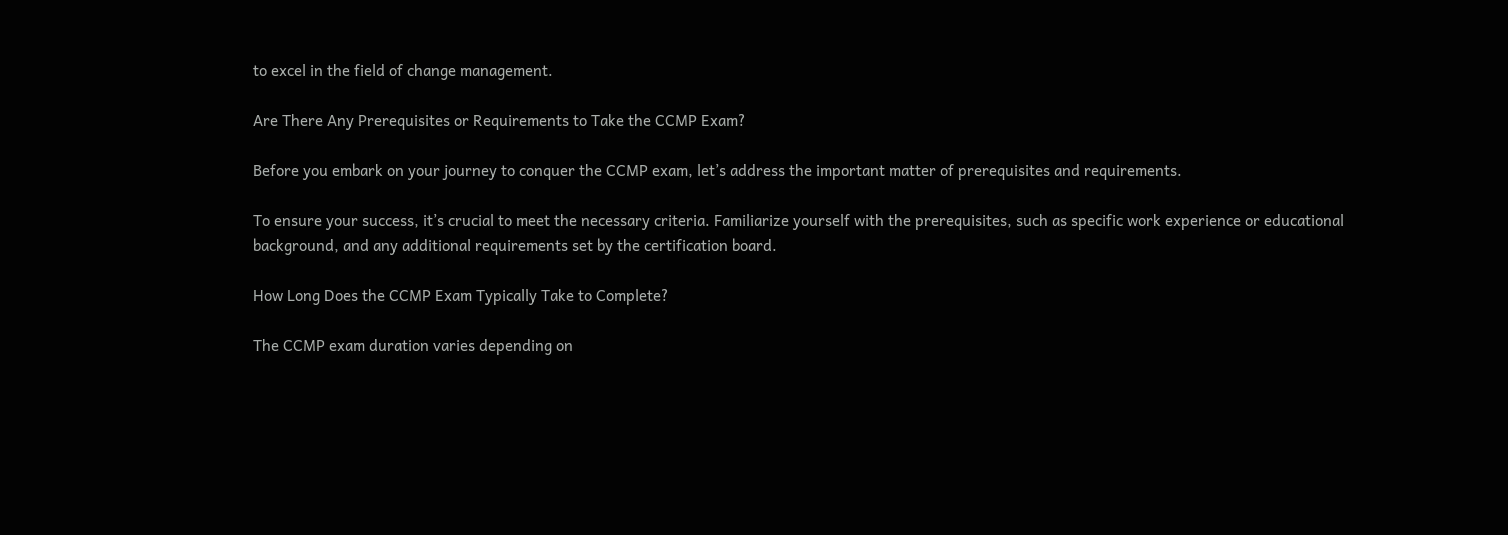to excel in the field of change management.

Are There Any Prerequisites or Requirements to Take the CCMP Exam?

Before you embark on your journey to conquer the CCMP exam, let’s address the important matter of prerequisites and requirements.

To ensure your success, it’s crucial to meet the necessary criteria. Familiarize yourself with the prerequisites, such as specific work experience or educational background, and any additional requirements set by the certification board.

How Long Does the CCMP Exam Typically Take to Complete?

The CCMP exam duration varies depending on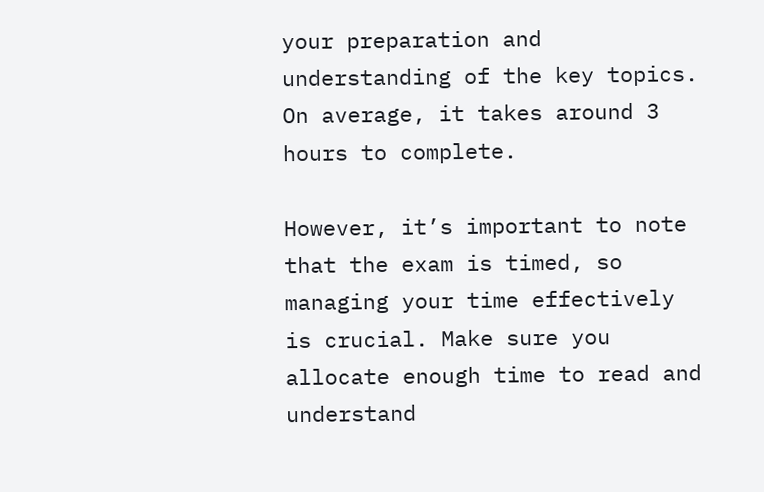your preparation and understanding of the key topics. On average, it takes around 3 hours to complete.

However, it’s important to note that the exam is timed, so managing your time effectively is crucial. Make sure you allocate enough time to read and understand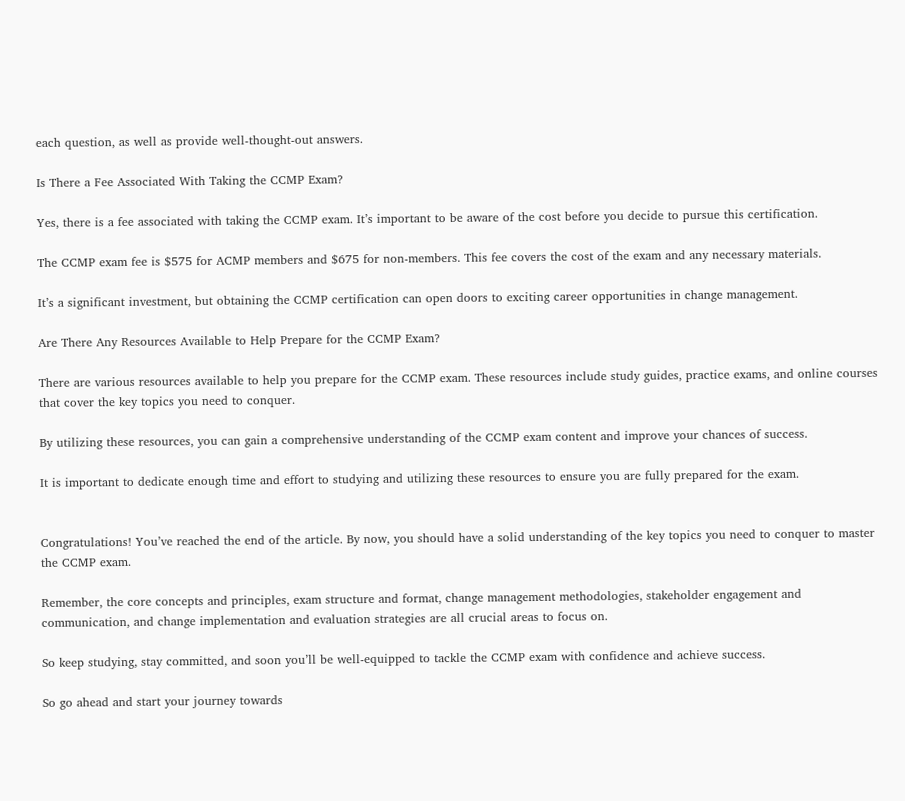each question, as well as provide well-thought-out answers.

Is There a Fee Associated With Taking the CCMP Exam?

Yes, there is a fee associated with taking the CCMP exam. It’s important to be aware of the cost before you decide to pursue this certification.

The CCMP exam fee is $575 for ACMP members and $675 for non-members. This fee covers the cost of the exam and any necessary materials.

It’s a significant investment, but obtaining the CCMP certification can open doors to exciting career opportunities in change management.

Are There Any Resources Available to Help Prepare for the CCMP Exam?

There are various resources available to help you prepare for the CCMP exam. These resources include study guides, practice exams, and online courses that cover the key topics you need to conquer.

By utilizing these resources, you can gain a comprehensive understanding of the CCMP exam content and improve your chances of success.

It is important to dedicate enough time and effort to studying and utilizing these resources to ensure you are fully prepared for the exam.


Congratulations! You’ve reached the end of the article. By now, you should have a solid understanding of the key topics you need to conquer to master the CCMP exam.

Remember, the core concepts and principles, exam structure and format, change management methodologies, stakeholder engagement and communication, and change implementation and evaluation strategies are all crucial areas to focus on.

So keep studying, stay committed, and soon you’ll be well-equipped to tackle the CCMP exam with confidence and achieve success.

So go ahead and start your journey towards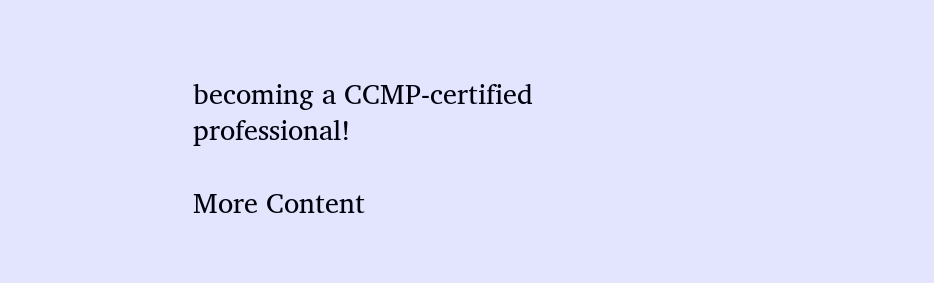becoming a CCMP-certified professional!

More Content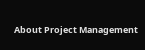About Project Management